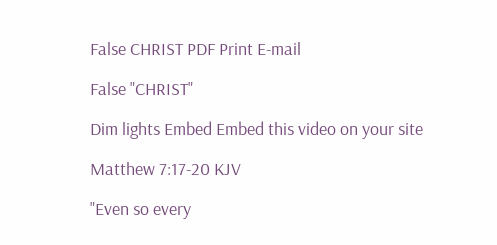False CHRIST PDF Print E-mail

False "CHRIST"

Dim lights Embed Embed this video on your site

Matthew 7:17-20 KJV

"Even so every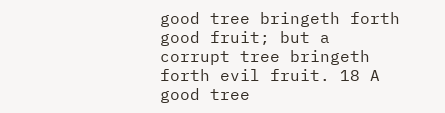good tree bringeth forth good fruit; but a corrupt tree bringeth forth evil fruit. 18 A good tree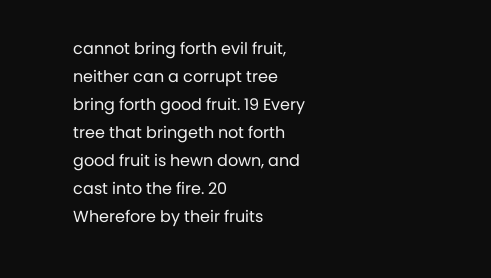cannot bring forth evil fruit, neither can a corrupt tree bring forth good fruit. 19 Every tree that bringeth not forth good fruit is hewn down, and cast into the fire. 20 Wherefore by their fruits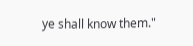ye shall know them."